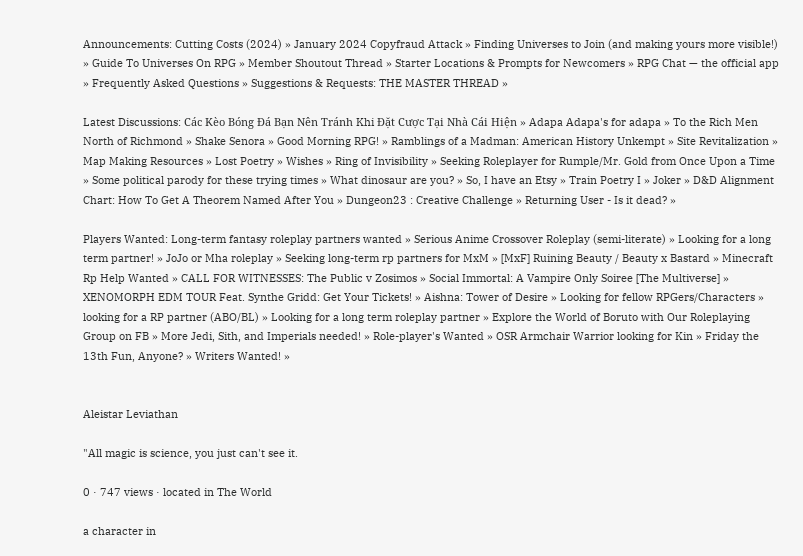Announcements: Cutting Costs (2024) » January 2024 Copyfraud Attack » Finding Universes to Join (and making yours more visible!) » Guide To Universes On RPG » Member Shoutout Thread » Starter Locations & Prompts for Newcomers » RPG Chat — the official app » Frequently Asked Questions » Suggestions & Requests: THE MASTER THREAD »

Latest Discussions: Các Kèo Bóng Đá Bạn Nên Tránh Khi Đặt Cược Tại Nhà Cái Hiện » Adapa Adapa's for adapa » To the Rich Men North of Richmond » Shake Senora » Good Morning RPG! » Ramblings of a Madman: American History Unkempt » Site Revitalization » Map Making Resources » Lost Poetry » Wishes » Ring of Invisibility » Seeking Roleplayer for Rumple/Mr. Gold from Once Upon a Time » Some political parody for these trying times » What dinosaur are you? » So, I have an Etsy » Train Poetry I » Joker » D&D Alignment Chart: How To Get A Theorem Named After You » Dungeon23 : Creative Challenge » Returning User - Is it dead? »

Players Wanted: Long-term fantasy roleplay partners wanted » Serious Anime Crossover Roleplay (semi-literate) » Looking for a long term partner! » JoJo or Mha roleplay » Seeking long-term rp partners for MxM » [MxF] Ruining Beauty / Beauty x Bastard » Minecraft Rp Help Wanted » CALL FOR WITNESSES: The Public v Zosimos » Social Immortal: A Vampire Only Soiree [The Multiverse] » XENOMORPH EDM TOUR Feat. Synthe Gridd: Get Your Tickets! » Aishna: Tower of Desire » Looking for fellow RPGers/Characters » looking for a RP partner (ABO/BL) » Looking for a long term roleplay partner » Explore the World of Boruto with Our Roleplaying Group on FB » More Jedi, Sith, and Imperials needed! » Role-player's Wanted » OSR Armchair Warrior looking for Kin » Friday the 13th Fun, Anyone? » Writers Wanted! »


Aleistar Leviathan

"All magic is science, you just can't see it.

0 · 747 views · located in The World

a character in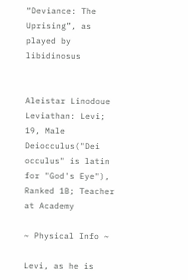“Deviance: The Uprising”, as played by libidinosus


Aleistar Linodoue Leviathan: Levi; 19, Male
Deiocculus("Dei occulus" is latin for "God's Eye"), Ranked 1B; Teacher at Academy

~ Physical Info ~

Levi, as he is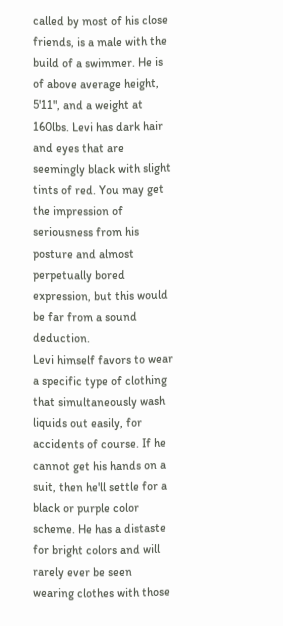called by most of his close friends, is a male with the build of a swimmer. He is of above average height, 5'11", and a weight at 160lbs. Levi has dark hair and eyes that are seemingly black with slight tints of red. You may get the impression of seriousness from his posture and almost perpetually bored expression, but this would be far from a sound deduction.
Levi himself favors to wear a specific type of clothing that simultaneously wash liquids out easily, for accidents of course. If he cannot get his hands on a suit, then he'll settle for a black or purple color scheme. He has a distaste for bright colors and will rarely ever be seen wearing clothes with those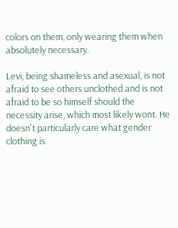colors on them, only wearing them when absolutely necessary.

Levi, being shameless and asexual, is not afraid to see others unclothed and is not afraid to be so himself should the necessity arise, which most likely wont. He doesn't particularly care what gender clothing is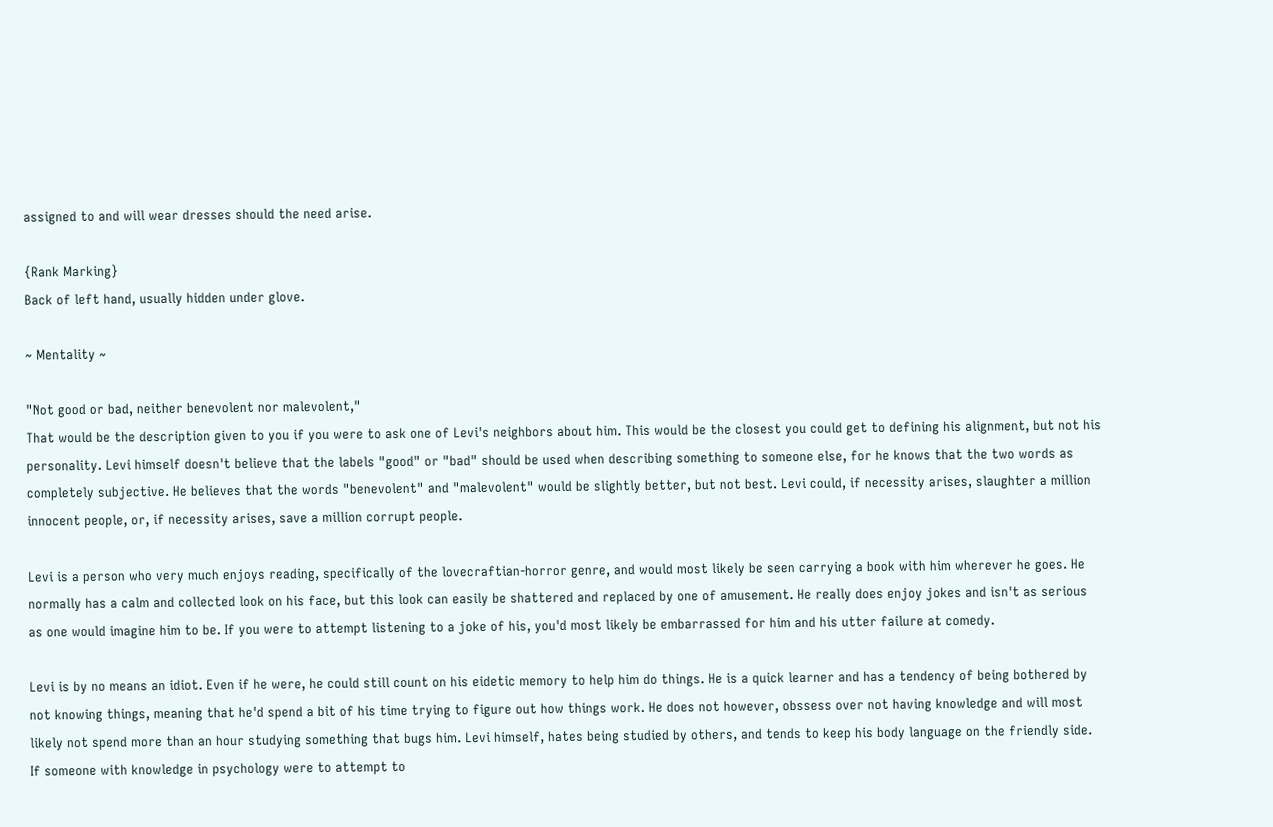assigned to and will wear dresses should the need arise.

{Rank Marking}
Back of left hand, usually hidden under glove.

~ Mentality ~

"Not good or bad, neither benevolent nor malevolent,"
That would be the description given to you if you were to ask one of Levi's neighbors about him. This would be the closest you could get to defining his alignment, but not his personality. Levi himself doesn't believe that the labels "good" or "bad" should be used when describing something to someone else, for he knows that the two words as completely subjective. He believes that the words "benevolent" and "malevolent" would be slightly better, but not best. Levi could, if necessity arises, slaughter a million innocent people, or, if necessity arises, save a million corrupt people.

Levi is a person who very much enjoys reading, specifically of the lovecraftian-horror genre, and would most likely be seen carrying a book with him wherever he goes. He normally has a calm and collected look on his face, but this look can easily be shattered and replaced by one of amusement. He really does enjoy jokes and isn't as serious as one would imagine him to be. If you were to attempt listening to a joke of his, you'd most likely be embarrassed for him and his utter failure at comedy.

Levi is by no means an idiot. Even if he were, he could still count on his eidetic memory to help him do things. He is a quick learner and has a tendency of being bothered by not knowing things, meaning that he'd spend a bit of his time trying to figure out how things work. He does not however, obssess over not having knowledge and will most likely not spend more than an hour studying something that bugs him. Levi himself, hates being studied by others, and tends to keep his body language on the friendly side. If someone with knowledge in psychology were to attempt to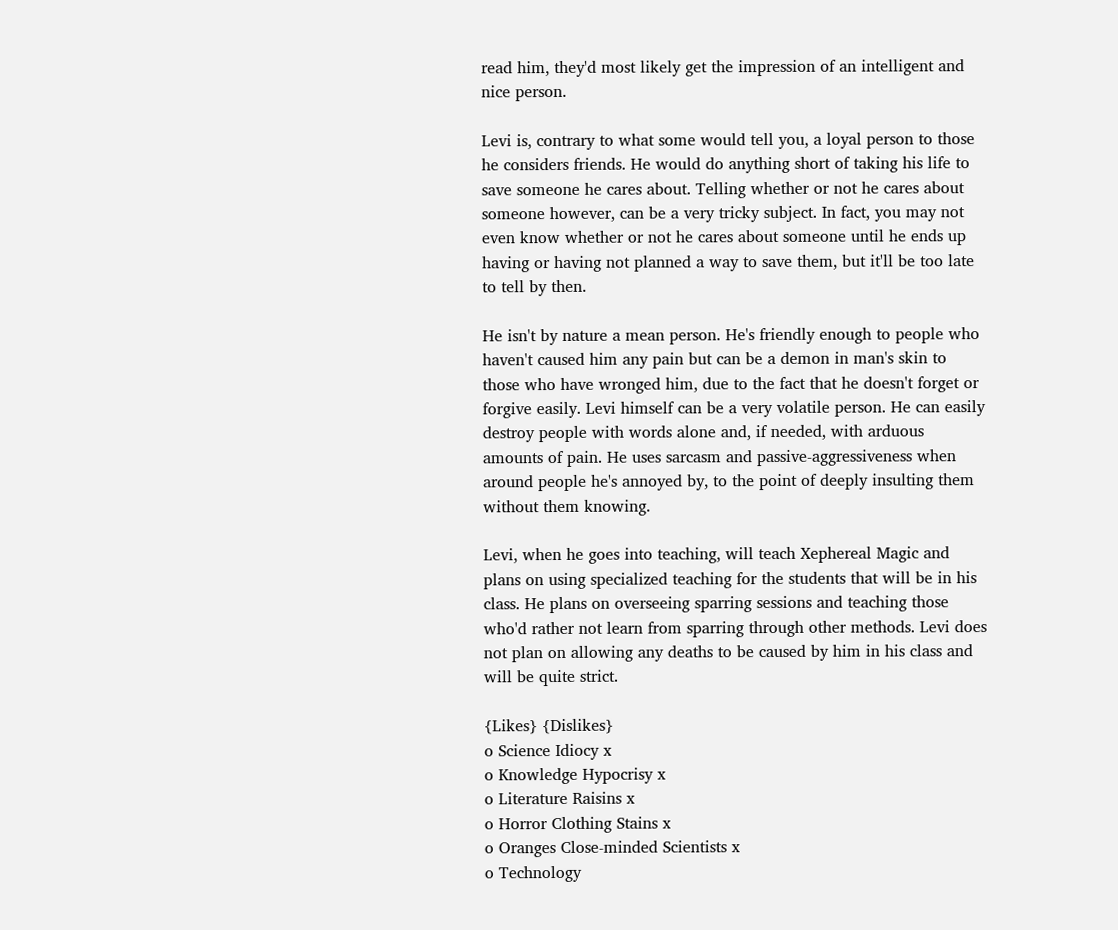read him, they'd most likely get the impression of an intelligent and nice person.

Levi is, contrary to what some would tell you, a loyal person to those he considers friends. He would do anything short of taking his life to save someone he cares about. Telling whether or not he cares about someone however, can be a very tricky subject. In fact, you may not even know whether or not he cares about someone until he ends up having or having not planned a way to save them, but it'll be too late to tell by then.

He isn't by nature a mean person. He's friendly enough to people who haven't caused him any pain but can be a demon in man's skin to those who have wronged him, due to the fact that he doesn't forget or forgive easily. Levi himself can be a very volatile person. He can easily destroy people with words alone and, if needed, with arduous amounts of pain. He uses sarcasm and passive-aggressiveness when around people he's annoyed by, to the point of deeply insulting them without them knowing.

Levi, when he goes into teaching, will teach Xephereal Magic and plans on using specialized teaching for the students that will be in his class. He plans on overseeing sparring sessions and teaching those who'd rather not learn from sparring through other methods. Levi does not plan on allowing any deaths to be caused by him in his class and will be quite strict.

{Likes} {Dislikes}
o Science Idiocy x
o Knowledge Hypocrisy x
o Literature Raisins x
o Horror Clothing Stains x
o Oranges Close-minded Scientists x
o Technology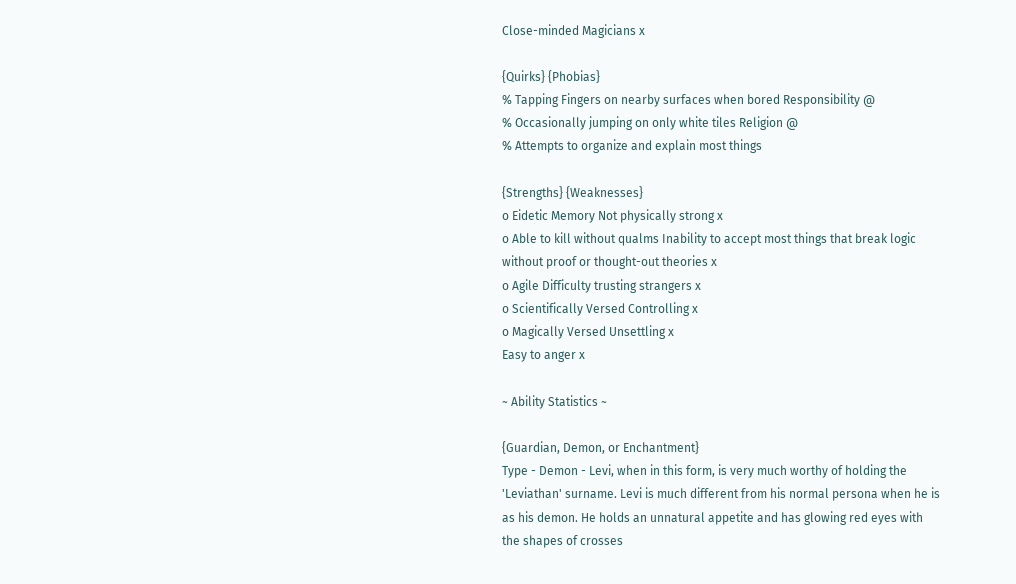Close-minded Magicians x

{Quirks} {Phobias}
% Tapping Fingers on nearby surfaces when bored Responsibility @
% Occasionally jumping on only white tiles Religion @
% Attempts to organize and explain most things

{Strengths} {Weaknesses}
o Eidetic Memory Not physically strong x
o Able to kill without qualms Inability to accept most things that break logic without proof or thought-out theories x
o Agile Difficulty trusting strangers x
o Scientifically Versed Controlling x
o Magically Versed Unsettling x
Easy to anger x

~ Ability Statistics ~

{Guardian, Demon, or Enchantment}
Type - Demon - Levi, when in this form, is very much worthy of holding the 'Leviathan' surname. Levi is much different from his normal persona when he is as his demon. He holds an unnatural appetite and has glowing red eyes with the shapes of crosses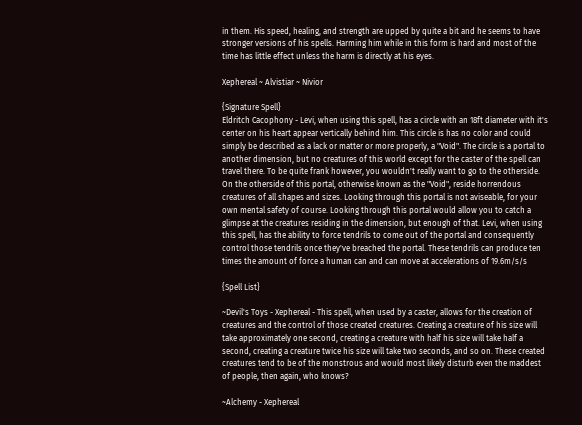in them. His speed, healing, and strength are upped by quite a bit and he seems to have stronger versions of his spells. Harming him while in this form is hard and most of the time has little effect unless the harm is directly at his eyes.

Xephereal ~ Alvistiar ~ Nivior

{Signature Spell}
Eldritch Cacophony - Levi, when using this spell, has a circle with an 18ft diameter with it's center on his heart appear vertically behind him. This circle is has no color and could simply be described as a lack or matter or more properly, a "Void". The circle is a portal to another dimension, but no creatures of this world except for the caster of the spell can travel there. To be quite frank however, you wouldn't really want to go to the otherside. On the otherside of this portal, otherwise known as the "Void", reside horrendous creatures of all shapes and sizes. Looking through this portal is not aviseable, for your own mental safety of course. Looking through this portal would allow you to catch a glimpse at the creatures residing in the dimension, but enough of that. Levi, when using this spell, has the ability to force tendrils to come out of the portal and consequently control those tendrils once they've breached the portal. These tendrils can produce ten times the amount of force a human can and can move at accelerations of 19.6m/s/s

{Spell List}

~Devil's Toys - Xephereal - This spell, when used by a caster, allows for the creation of creatures and the control of those created creatures. Creating a creature of his size will take approximately one second, creating a creature with half his size will take half a second, creating a creature twice his size will take two seconds, and so on. These created creatures tend to be of the monstrous and would most likely disturb even the maddest of people, then again, who knows?

~Alchemy - Xephereal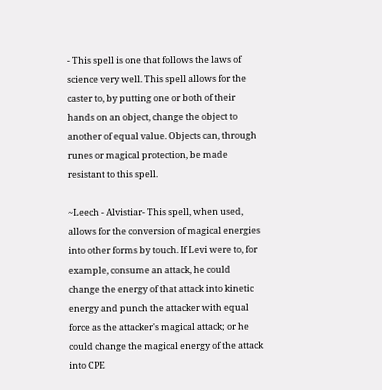- This spell is one that follows the laws of science very well. This spell allows for the caster to, by putting one or both of their hands on an object, change the object to another of equal value. Objects can, through runes or magical protection, be made resistant to this spell.

~Leech - Alvistiar- This spell, when used, allows for the conversion of magical energies into other forms by touch. If Levi were to, for example, consume an attack, he could change the energy of that attack into kinetic energy and punch the attacker with equal force as the attacker's magical attack; or he could change the magical energy of the attack into CPE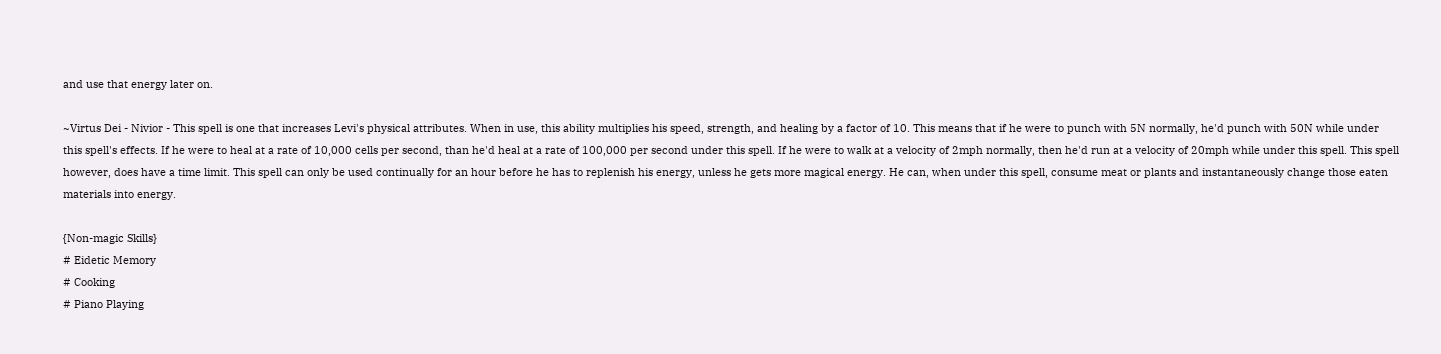and use that energy later on.

~Virtus Dei - Nivior - This spell is one that increases Levi's physical attributes. When in use, this ability multiplies his speed, strength, and healing by a factor of 10. This means that if he were to punch with 5N normally, he'd punch with 50N while under this spell's effects. If he were to heal at a rate of 10,000 cells per second, than he'd heal at a rate of 100,000 per second under this spell. If he were to walk at a velocity of 2mph normally, then he'd run at a velocity of 20mph while under this spell. This spell however, does have a time limit. This spell can only be used continually for an hour before he has to replenish his energy, unless he gets more magical energy. He can, when under this spell, consume meat or plants and instantaneously change those eaten materials into energy.

{Non-magic Skills}
# Eidetic Memory
# Cooking
# Piano Playing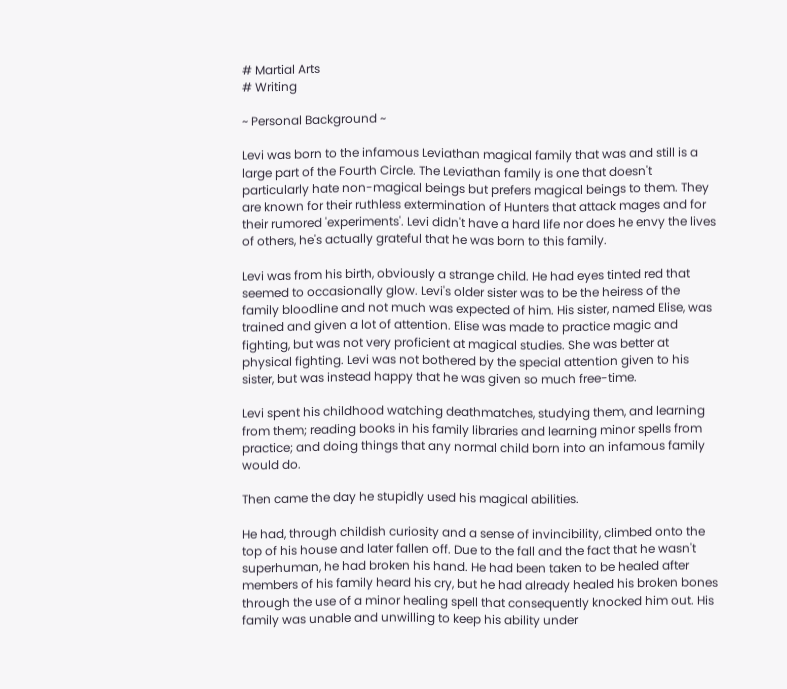# Martial Arts
# Writing

~ Personal Background ~

Levi was born to the infamous Leviathan magical family that was and still is a large part of the Fourth Circle. The Leviathan family is one that doesn't particularly hate non-magical beings but prefers magical beings to them. They are known for their ruthless extermination of Hunters that attack mages and for their rumored 'experiments'. Levi didn't have a hard life nor does he envy the lives of others, he's actually grateful that he was born to this family.

Levi was from his birth, obviously a strange child. He had eyes tinted red that seemed to occasionally glow. Levi's older sister was to be the heiress of the family bloodline and not much was expected of him. His sister, named Elise, was trained and given a lot of attention. Elise was made to practice magic and fighting, but was not very proficient at magical studies. She was better at physical fighting. Levi was not bothered by the special attention given to his sister, but was instead happy that he was given so much free-time.

Levi spent his childhood watching deathmatches, studying them, and learning from them; reading books in his family libraries and learning minor spells from practice; and doing things that any normal child born into an infamous family would do.

Then came the day he stupidly used his magical abilities.

He had, through childish curiosity and a sense of invincibility, climbed onto the top of his house and later fallen off. Due to the fall and the fact that he wasn't superhuman, he had broken his hand. He had been taken to be healed after members of his family heard his cry, but he had already healed his broken bones through the use of a minor healing spell that consequently knocked him out. His family was unable and unwilling to keep his ability under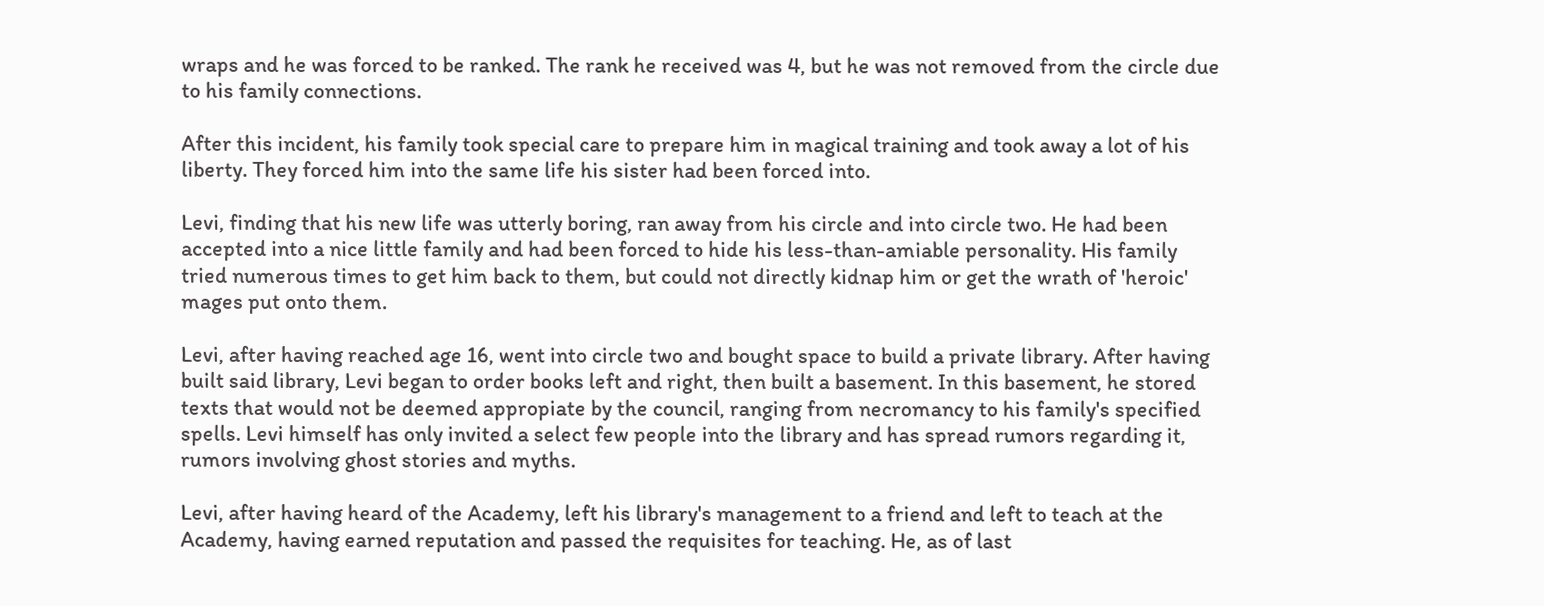wraps and he was forced to be ranked. The rank he received was 4, but he was not removed from the circle due to his family connections.

After this incident, his family took special care to prepare him in magical training and took away a lot of his liberty. They forced him into the same life his sister had been forced into.

Levi, finding that his new life was utterly boring, ran away from his circle and into circle two. He had been accepted into a nice little family and had been forced to hide his less-than-amiable personality. His family tried numerous times to get him back to them, but could not directly kidnap him or get the wrath of 'heroic' mages put onto them.

Levi, after having reached age 16, went into circle two and bought space to build a private library. After having built said library, Levi began to order books left and right, then built a basement. In this basement, he stored texts that would not be deemed appropiate by the council, ranging from necromancy to his family's specified spells. Levi himself has only invited a select few people into the library and has spread rumors regarding it, rumors involving ghost stories and myths.

Levi, after having heard of the Academy, left his library's management to a friend and left to teach at the Academy, having earned reputation and passed the requisites for teaching. He, as of last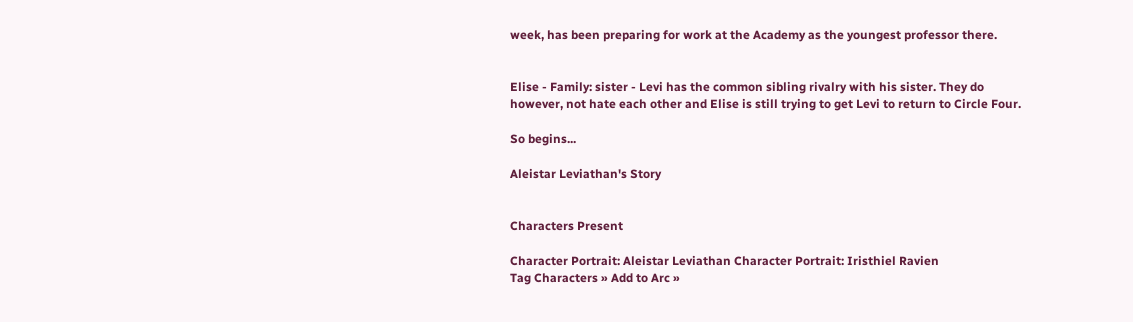week, has been preparing for work at the Academy as the youngest professor there.


Elise - Family: sister - Levi has the common sibling rivalry with his sister. They do however, not hate each other and Elise is still trying to get Levi to return to Circle Four.

So begins...

Aleistar Leviathan's Story


Characters Present

Character Portrait: Aleistar Leviathan Character Portrait: Iristhiel Ravien
Tag Characters » Add to Arc »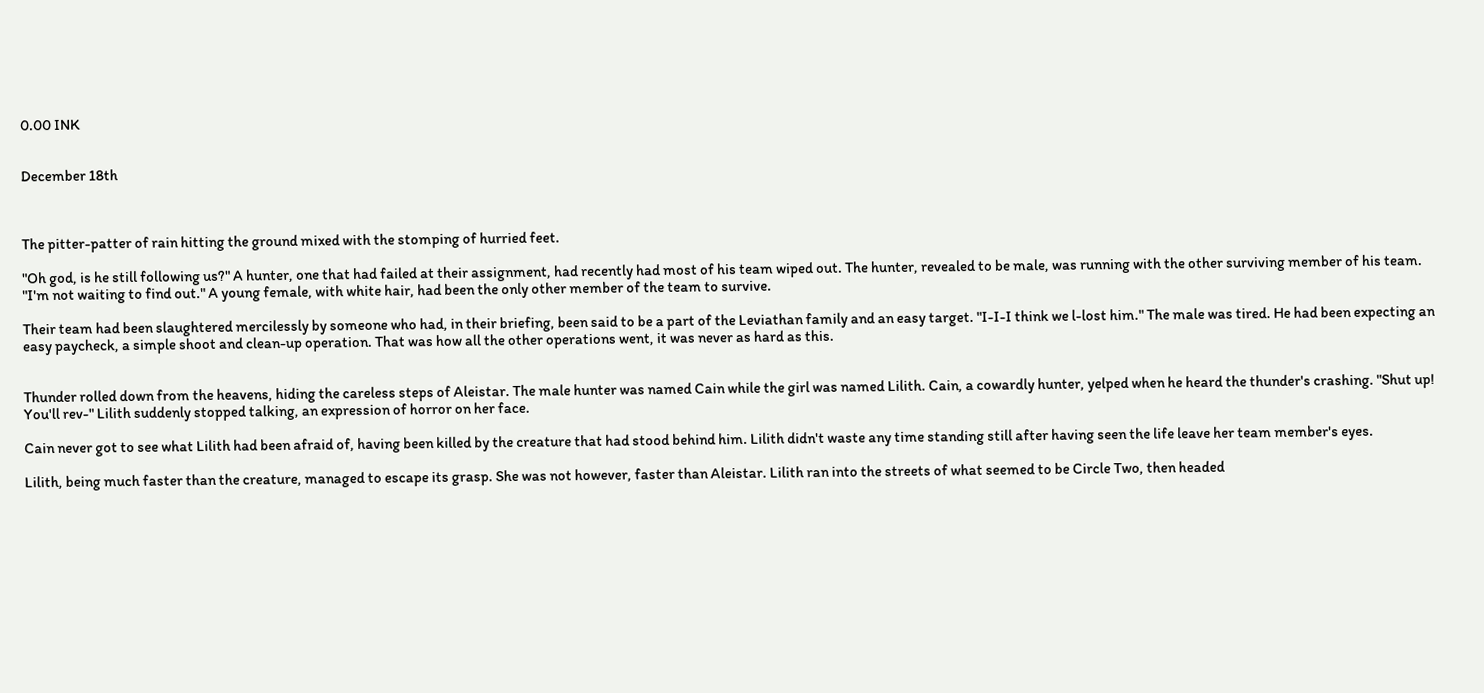0.00 INK


December 18th



The pitter-patter of rain hitting the ground mixed with the stomping of hurried feet.

"Oh god, is he still following us?" A hunter, one that had failed at their assignment, had recently had most of his team wiped out. The hunter, revealed to be male, was running with the other surviving member of his team. "I'm not waiting to find out." A young female, with white hair, had been the only other member of the team to survive.

Their team had been slaughtered mercilessly by someone who had, in their briefing, been said to be a part of the Leviathan family and an easy target. "I-I-I think we l-lost him." The male was tired. He had been expecting an easy paycheck, a simple shoot and clean-up operation. That was how all the other operations went, it was never as hard as this.


Thunder rolled down from the heavens, hiding the careless steps of Aleistar. The male hunter was named Cain while the girl was named Lilith. Cain, a cowardly hunter, yelped when he heard the thunder's crashing. "Shut up! You'll rev-" Lilith suddenly stopped talking, an expression of horror on her face.

Cain never got to see what Lilith had been afraid of, having been killed by the creature that had stood behind him. Lilith didn't waste any time standing still after having seen the life leave her team member's eyes.

Lilith, being much faster than the creature, managed to escape its grasp. She was not however, faster than Aleistar. Lilith ran into the streets of what seemed to be Circle Two, then headed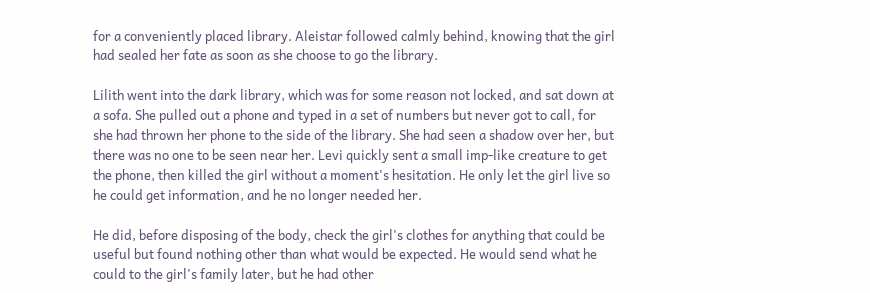for a conveniently placed library. Aleistar followed calmly behind, knowing that the girl had sealed her fate as soon as she choose to go the library.

Lilith went into the dark library, which was for some reason not locked, and sat down at a sofa. She pulled out a phone and typed in a set of numbers but never got to call, for she had thrown her phone to the side of the library. She had seen a shadow over her, but there was no one to be seen near her. Levi quickly sent a small imp-like creature to get the phone, then killed the girl without a moment's hesitation. He only let the girl live so he could get information, and he no longer needed her.

He did, before disposing of the body, check the girl's clothes for anything that could be useful but found nothing other than what would be expected. He would send what he could to the girl's family later, but he had other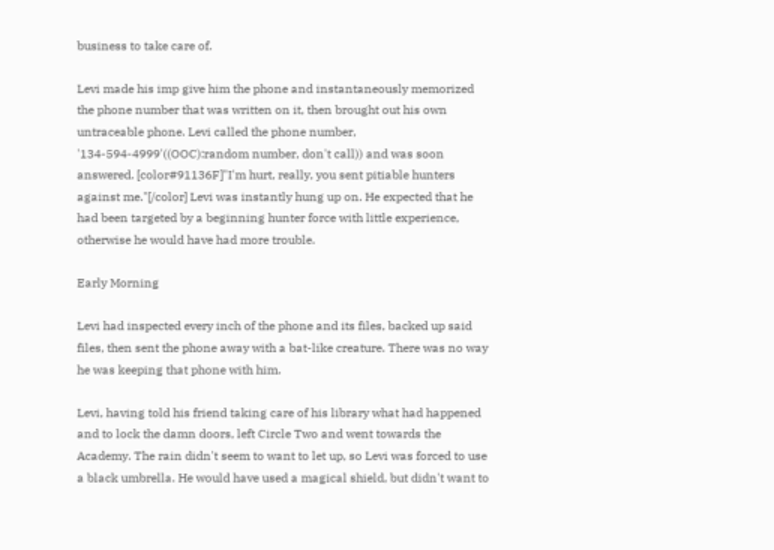business to take care of.

Levi made his imp give him the phone and instantaneously memorized the phone number that was written on it, then brought out his own untraceable phone. Levi called the phone number, '134-594-4999'((OOC):random number, don't call)) and was soon answered. [color#91136F]"I'm hurt, really, you sent pitiable hunters against me."[/color] Levi was instantly hung up on. He expected that he had been targeted by a beginning hunter force with little experience, otherwise he would have had more trouble.

Early Morning

Levi had inspected every inch of the phone and its files, backed up said files, then sent the phone away with a bat-like creature. There was no way he was keeping that phone with him.

Levi, having told his friend taking care of his library what had happened and to lock the damn doors, left Circle Two and went towards the Academy. The rain didn't seem to want to let up, so Levi was forced to use a black umbrella. He would have used a magical shield, but didn't want to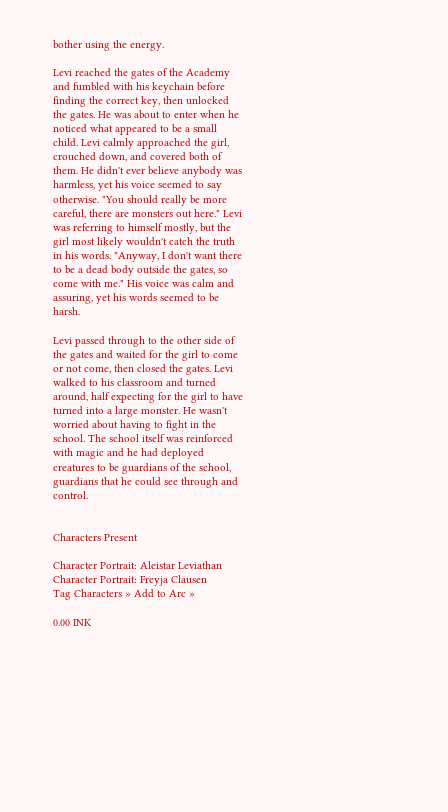bother using the energy.

Levi reached the gates of the Academy and fumbled with his keychain before finding the correct key, then unlocked the gates. He was about to enter when he noticed what appeared to be a small child. Levi calmly approached the girl, crouched down, and covered both of them. He didn't ever believe anybody was harmless, yet his voice seemed to say otherwise. "You should really be more careful, there are monsters out here." Levi was referring to himself mostly, but the girl most likely wouldn't catch the truth in his words. "Anyway, I don't want there to be a dead body outside the gates, so come with me." His voice was calm and assuring, yet his words seemed to be harsh.

Levi passed through to the other side of the gates and waited for the girl to come or not come, then closed the gates. Levi walked to his classroom and turned around, half expecting for the girl to have turned into a large monster. He wasn't worried about having to fight in the school. The school itself was reinforced with magic and he had deployed creatures to be guardians of the school, guardians that he could see through and control.


Characters Present

Character Portrait: Aleistar Leviathan Character Portrait: Freyja Clausen
Tag Characters » Add to Arc »

0.00 INK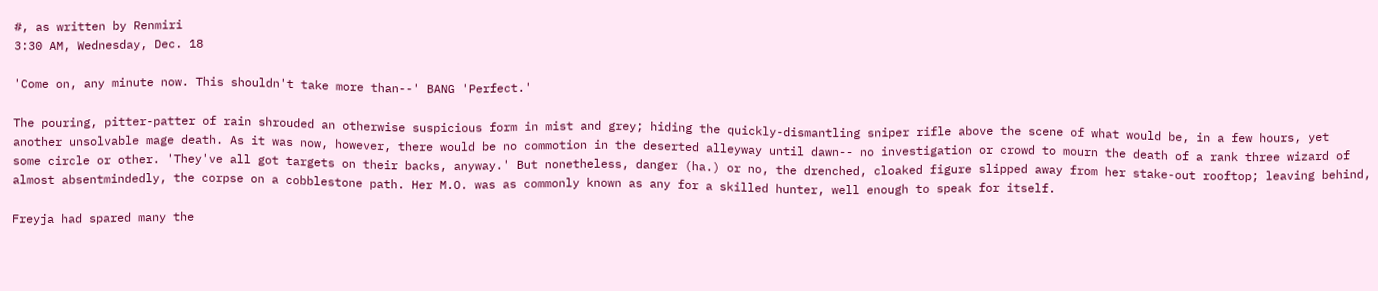#, as written by Renmiri
3:30 AM, Wednesday, Dec. 18

'Come on, any minute now. This shouldn't take more than--' BANG 'Perfect.'

The pouring, pitter-patter of rain shrouded an otherwise suspicious form in mist and grey; hiding the quickly-dismantling sniper rifle above the scene of what would be, in a few hours, yet another unsolvable mage death. As it was now, however, there would be no commotion in the deserted alleyway until dawn-- no investigation or crowd to mourn the death of a rank three wizard of some circle or other. 'They've all got targets on their backs, anyway.' But nonetheless, danger (ha.) or no, the drenched, cloaked figure slipped away from her stake-out rooftop; leaving behind, almost absentmindedly, the corpse on a cobblestone path. Her M.O. was as commonly known as any for a skilled hunter, well enough to speak for itself.

Freyja had spared many the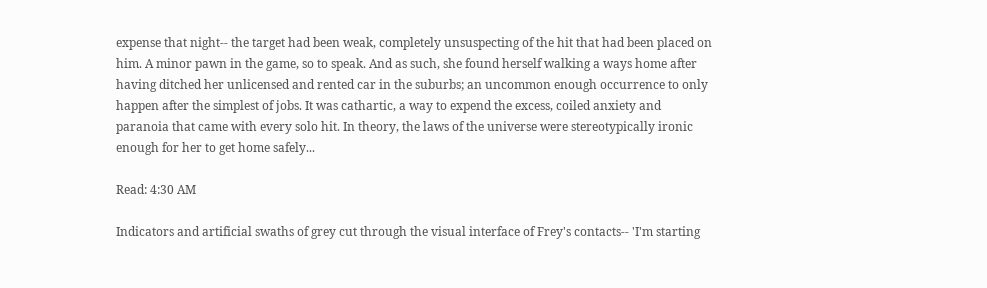expense that night-- the target had been weak, completely unsuspecting of the hit that had been placed on him. A minor pawn in the game, so to speak. And as such, she found herself walking a ways home after having ditched her unlicensed and rented car in the suburbs; an uncommon enough occurrence to only happen after the simplest of jobs. It was cathartic, a way to expend the excess, coiled anxiety and paranoia that came with every solo hit. In theory, the laws of the universe were stereotypically ironic enough for her to get home safely...

Read: 4:30 AM

Indicators and artificial swaths of grey cut through the visual interface of Frey's contacts-- 'I'm starting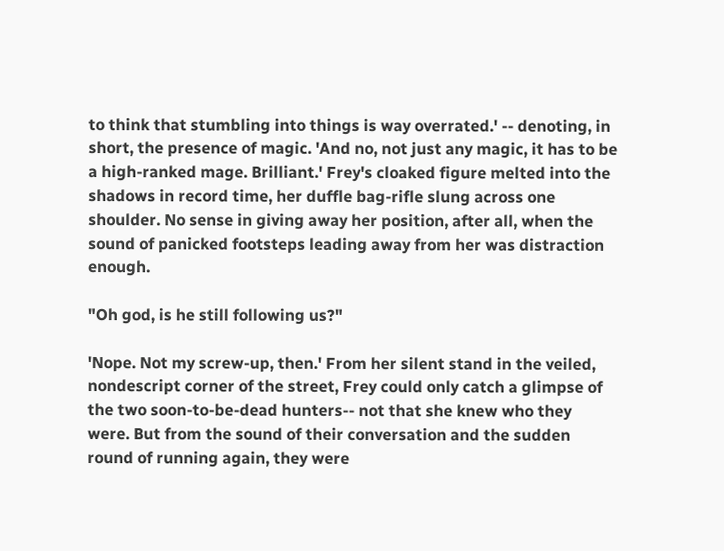to think that stumbling into things is way overrated.' -- denoting, in short, the presence of magic. 'And no, not just any magic, it has to be a high-ranked mage. Brilliant.' Frey's cloaked figure melted into the shadows in record time, her duffle bag-rifle slung across one shoulder. No sense in giving away her position, after all, when the sound of panicked footsteps leading away from her was distraction enough.

"Oh god, is he still following us?"

'Nope. Not my screw-up, then.' From her silent stand in the veiled, nondescript corner of the street, Frey could only catch a glimpse of the two soon-to-be-dead hunters-- not that she knew who they were. But from the sound of their conversation and the sudden round of running again, they were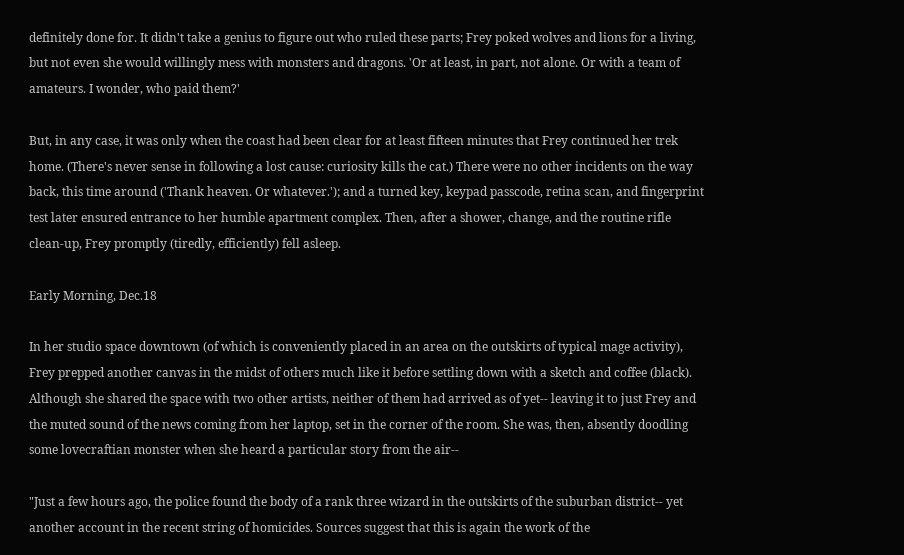definitely done for. It didn't take a genius to figure out who ruled these parts; Frey poked wolves and lions for a living, but not even she would willingly mess with monsters and dragons. 'Or at least, in part, not alone. Or with a team of amateurs. I wonder, who paid them?'

But, in any case, it was only when the coast had been clear for at least fifteen minutes that Frey continued her trek home. (There's never sense in following a lost cause: curiosity kills the cat.) There were no other incidents on the way back, this time around ('Thank heaven. Or whatever.'); and a turned key, keypad passcode, retina scan, and fingerprint test later ensured entrance to her humble apartment complex. Then, after a shower, change, and the routine rifle clean-up, Frey promptly (tiredly, efficiently) fell asleep.

Early Morning, Dec.18

In her studio space downtown (of which is conveniently placed in an area on the outskirts of typical mage activity), Frey prepped another canvas in the midst of others much like it before settling down with a sketch and coffee (black). Although she shared the space with two other artists, neither of them had arrived as of yet-- leaving it to just Frey and the muted sound of the news coming from her laptop, set in the corner of the room. She was, then, absently doodling some lovecraftian monster when she heard a particular story from the air--

"Just a few hours ago, the police found the body of a rank three wizard in the outskirts of the suburban district-- yet another account in the recent string of homicides. Sources suggest that this is again the work of the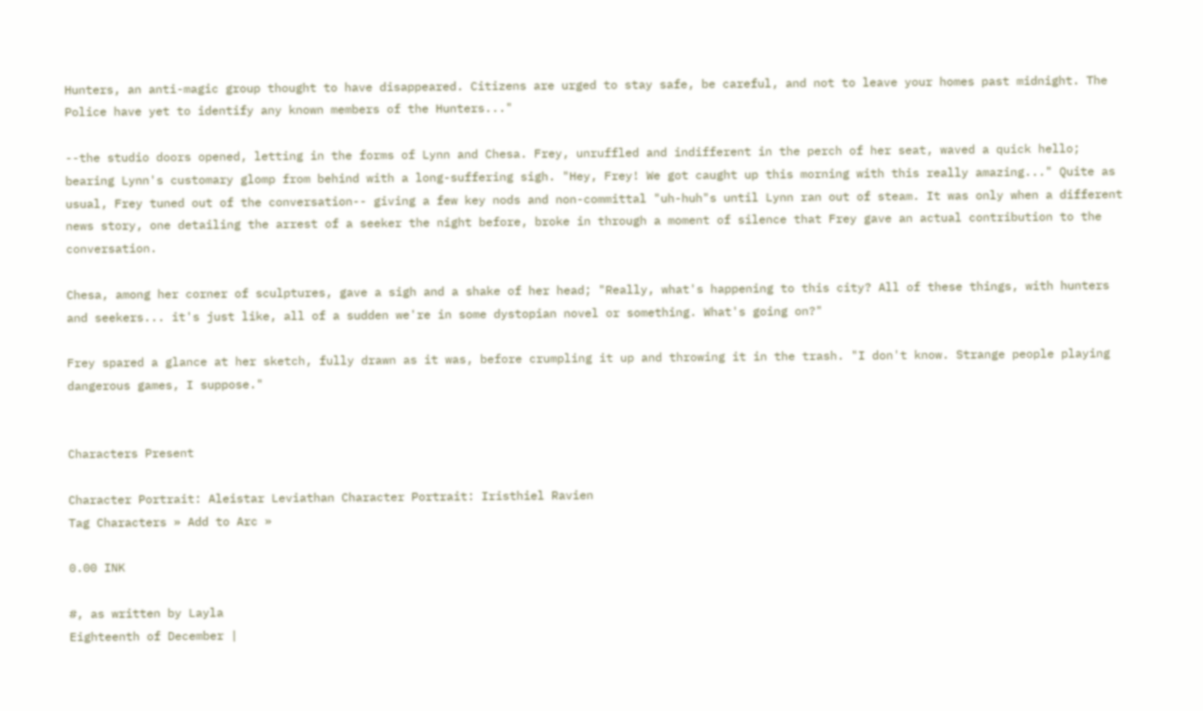Hunters, an anti-magic group thought to have disappeared. Citizens are urged to stay safe, be careful, and not to leave your homes past midnight. The Police have yet to identify any known members of the Hunters..."

--the studio doors opened, letting in the forms of Lynn and Chesa. Frey, unruffled and indifferent in the perch of her seat, waved a quick hello; bearing Lynn's customary glomp from behind with a long-suffering sigh. "Hey, Frey! We got caught up this morning with this really amazing..." Quite as usual, Frey tuned out of the conversation-- giving a few key nods and non-committal "uh-huh"s until Lynn ran out of steam. It was only when a different news story, one detailing the arrest of a seeker the night before, broke in through a moment of silence that Frey gave an actual contribution to the conversation.

Chesa, among her corner of sculptures, gave a sigh and a shake of her head; "Really, what's happening to this city? All of these things, with hunters and seekers... it's just like, all of a sudden we're in some dystopian novel or something. What's going on?"

Frey spared a glance at her sketch, fully drawn as it was, before crumpling it up and throwing it in the trash. "I don't know. Strange people playing dangerous games, I suppose."


Characters Present

Character Portrait: Aleistar Leviathan Character Portrait: Iristhiel Ravien
Tag Characters » Add to Arc »

0.00 INK

#, as written by Layla
Eighteenth of December |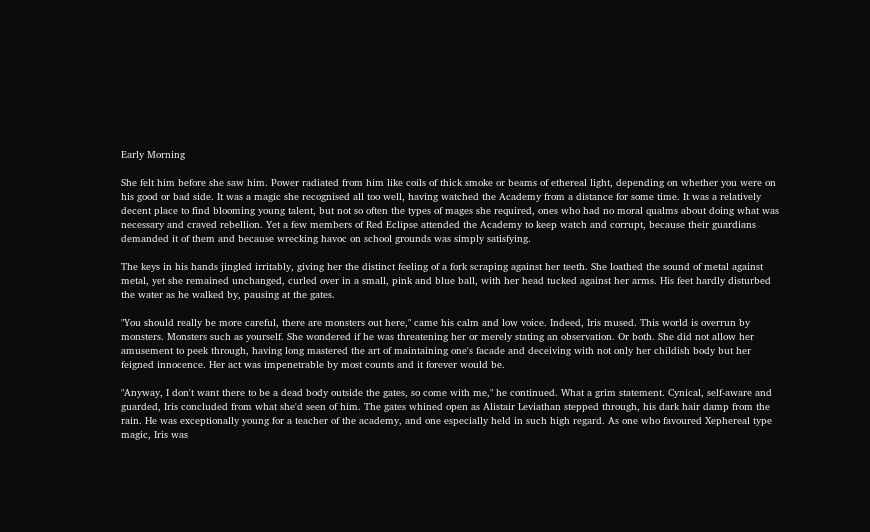Early Morning

She felt him before she saw him. Power radiated from him like coils of thick smoke or beams of ethereal light, depending on whether you were on his good or bad side. It was a magic she recognised all too well, having watched the Academy from a distance for some time. It was a relatively decent place to find blooming young talent, but not so often the types of mages she required, ones who had no moral qualms about doing what was necessary and craved rebellion. Yet a few members of Red Eclipse attended the Academy to keep watch and corrupt, because their guardians demanded it of them and because wrecking havoc on school grounds was simply satisfying.

The keys in his hands jingled irritably, giving her the distinct feeling of a fork scraping against her teeth. She loathed the sound of metal against metal, yet she remained unchanged, curled over in a small, pink and blue ball, with her head tucked against her arms. His feet hardly disturbed the water as he walked by, pausing at the gates.

"You should really be more careful, there are monsters out here," came his calm and low voice. Indeed, Iris mused. This world is overrun by monsters. Monsters such as yourself. She wondered if he was threatening her or merely stating an observation. Or both. She did not allow her amusement to peek through, having long mastered the art of maintaining one's facade and deceiving with not only her childish body but her feigned innocence. Her act was impenetrable by most counts and it forever would be.

"Anyway, I don't want there to be a dead body outside the gates, so come with me," he continued. What a grim statement. Cynical, self-aware and guarded, Iris concluded from what she'd seen of him. The gates whined open as Alistair Leviathan stepped through, his dark hair damp from the rain. He was exceptionally young for a teacher of the academy, and one especially held in such high regard. As one who favoured Xephereal type magic, Iris was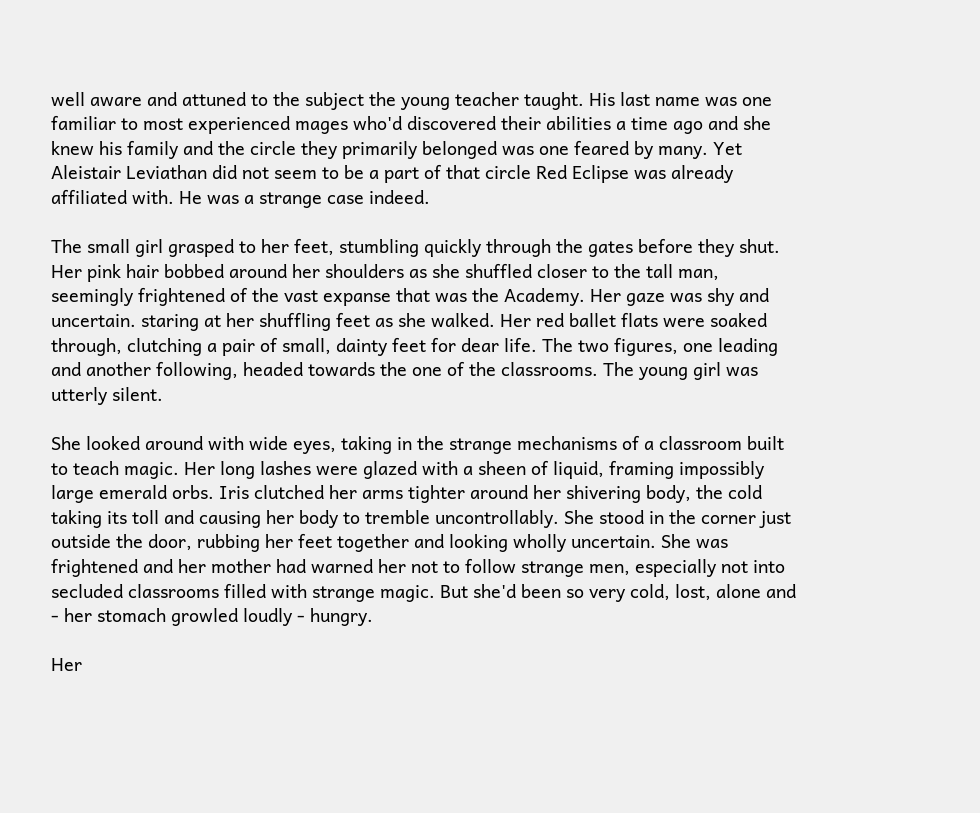well aware and attuned to the subject the young teacher taught. His last name was one familiar to most experienced mages who'd discovered their abilities a time ago and she knew his family and the circle they primarily belonged was one feared by many. Yet Aleistair Leviathan did not seem to be a part of that circle Red Eclipse was already affiliated with. He was a strange case indeed.

The small girl grasped to her feet, stumbling quickly through the gates before they shut. Her pink hair bobbed around her shoulders as she shuffled closer to the tall man, seemingly frightened of the vast expanse that was the Academy. Her gaze was shy and uncertain. staring at her shuffling feet as she walked. Her red ballet flats were soaked through, clutching a pair of small, dainty feet for dear life. The two figures, one leading and another following, headed towards the one of the classrooms. The young girl was utterly silent.

She looked around with wide eyes, taking in the strange mechanisms of a classroom built to teach magic. Her long lashes were glazed with a sheen of liquid, framing impossibly large emerald orbs. Iris clutched her arms tighter around her shivering body, the cold taking its toll and causing her body to tremble uncontrollably. She stood in the corner just outside the door, rubbing her feet together and looking wholly uncertain. She was frightened and her mother had warned her not to follow strange men, especially not into secluded classrooms filled with strange magic. But she'd been so very cold, lost, alone and - her stomach growled loudly - hungry.

Her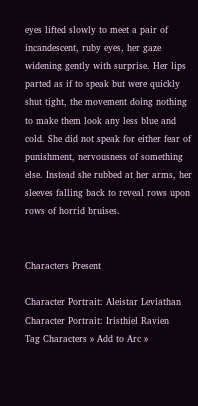eyes lifted slowly to meet a pair of incandescent, ruby eyes, her gaze widening gently with surprise. Her lips parted as if to speak but were quickly shut tight, the movement doing nothing to make them look any less blue and cold. She did not speak for either fear of punishment, nervousness of something else. Instead she rubbed at her arms, her sleeves falling back to reveal rows upon rows of horrid bruises.


Characters Present

Character Portrait: Aleistar Leviathan Character Portrait: Iristhiel Ravien
Tag Characters » Add to Arc »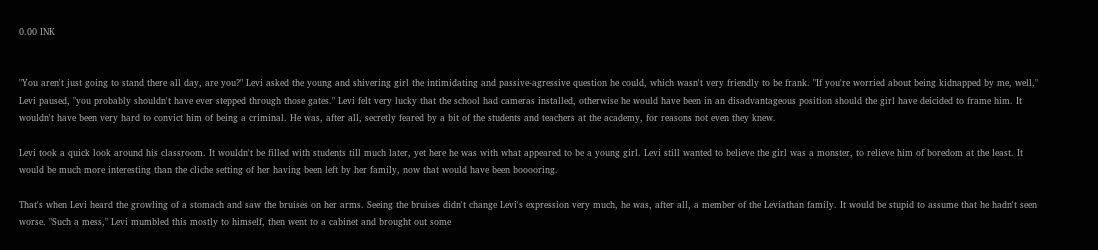0.00 INK


"You aren't just going to stand there all day, are you?" Levi asked the young and shivering girl the intimidating and passive-agressive question he could, which wasn't very friendly to be frank. "If you're worried about being kidnapped by me, well," Levi paused, "you probably shouldn't have ever stepped through those gates." Levi felt very lucky that the school had cameras installed, otherwise he would have been in an disadvantageous position should the girl have deicided to frame him. It wouldn't have been very hard to convict him of being a criminal. He was, after all, secretly feared by a bit of the students and teachers at the academy, for reasons not even they knew.

Levi took a quick look around his classroom. It wouldn't be filled with students till much later, yet here he was with what appeared to be a young girl. Levi still wanted to believe the girl was a monster, to relieve him of boredom at the least. It would be much more interesting than the cliche setting of her having been left by her family, now that would have been booooring.

That's when Levi heard the growling of a stomach and saw the bruises on her arms. Seeing the bruises didn't change Levi's expression very much, he was, after all, a member of the Leviathan family. It would be stupid to assume that he hadn't seen worse. "Such a mess," Levi mumbled this mostly to himself, then went to a cabinet and brought out some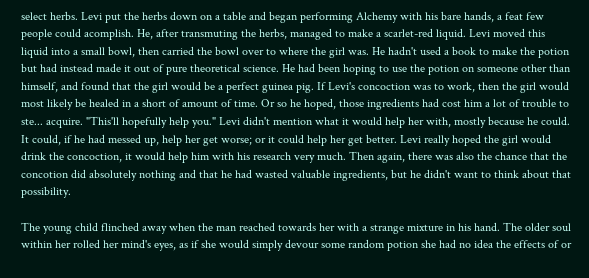select herbs. Levi put the herbs down on a table and began performing Alchemy with his bare hands, a feat few people could acomplish. He, after transmuting the herbs, managed to make a scarlet-red liquid. Levi moved this liquid into a small bowl, then carried the bowl over to where the girl was. He hadn't used a book to make the potion but had instead made it out of pure theoretical science. He had been hoping to use the potion on someone other than himself, and found that the girl would be a perfect guinea pig. If Levi's concoction was to work, then the girl would most likely be healed in a short of amount of time. Or so he hoped, those ingredients had cost him a lot of trouble to ste... acquire. "This'll hopefully help you." Levi didn't mention what it would help her with, mostly because he could. It could, if he had messed up, help her get worse; or it could help her get better. Levi really hoped the girl would drink the concoction, it would help him with his research very much. Then again, there was also the chance that the concotion did absolutely nothing and that he had wasted valuable ingredients, but he didn't want to think about that possibility.

The young child flinched away when the man reached towards her with a strange mixture in his hand. The older soul within her rolled her mind's eyes, as if she would simply devour some random potion she had no idea the effects of or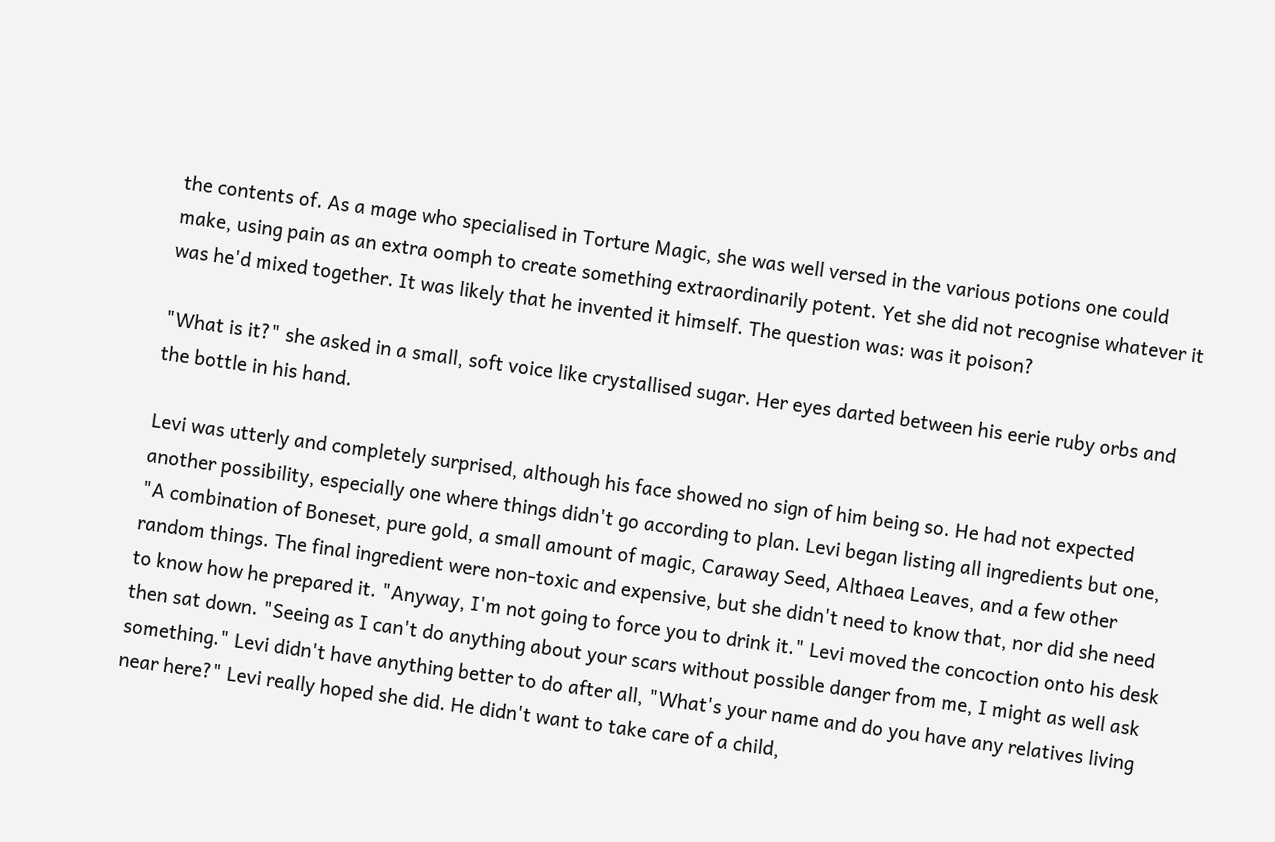the contents of. As a mage who specialised in Torture Magic, she was well versed in the various potions one could make, using pain as an extra oomph to create something extraordinarily potent. Yet she did not recognise whatever it was he'd mixed together. It was likely that he invented it himself. The question was: was it poison?

"What is it?" she asked in a small, soft voice like crystallised sugar. Her eyes darted between his eerie ruby orbs and the bottle in his hand.

Levi was utterly and completely surprised, although his face showed no sign of him being so. He had not expected another possibility, especially one where things didn't go according to plan. Levi began listing all ingredients but one, "A combination of Boneset, pure gold, a small amount of magic, Caraway Seed, Althaea Leaves, and a few other random things. The final ingredient were non-toxic and expensive, but she didn't need to know that, nor did she need to know how he prepared it. "Anyway, I'm not going to force you to drink it." Levi moved the concoction onto his desk then sat down. "Seeing as I can't do anything about your scars without possible danger from me, I might as well ask something." Levi didn't have anything better to do after all, "What's your name and do you have any relatives living near here?" Levi really hoped she did. He didn't want to take care of a child,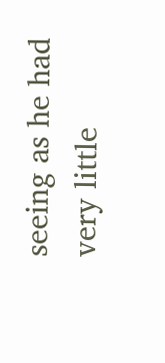seeing as he had very little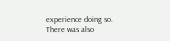experience doing so. There was also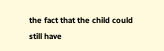the fact that the child could still have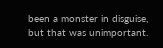been a monster in disguise, but that was unimportant.